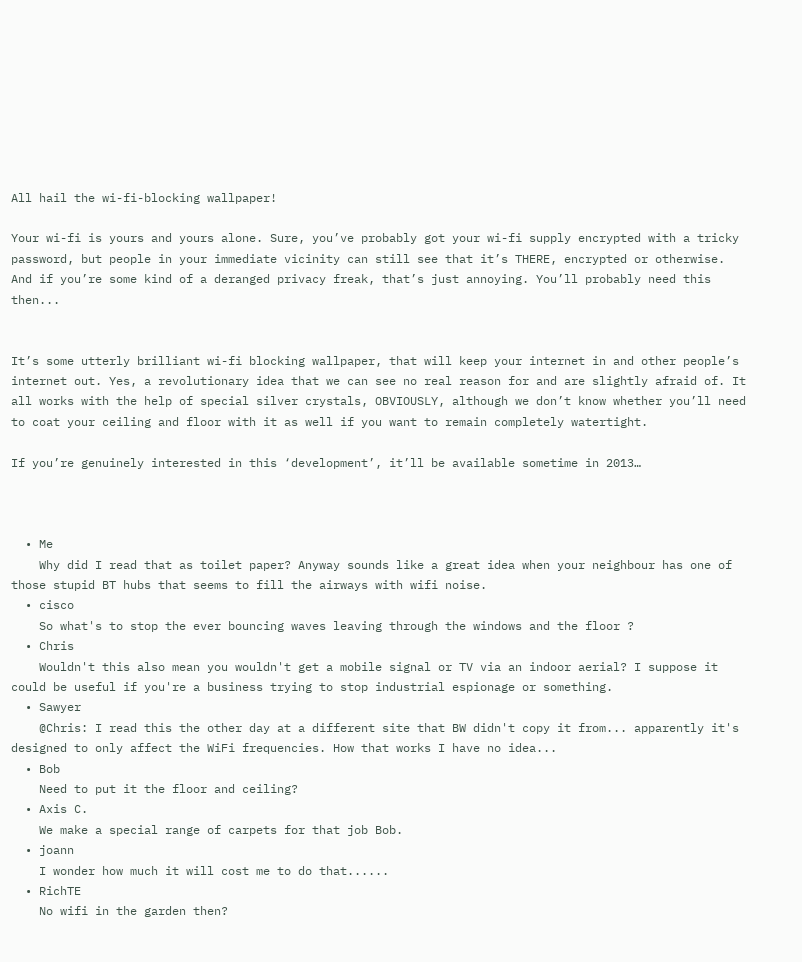All hail the wi-fi-blocking wallpaper!

Your wi-fi is yours and yours alone. Sure, you’ve probably got your wi-fi supply encrypted with a tricky password, but people in your immediate vicinity can still see that it’s THERE, encrypted or otherwise. And if you’re some kind of a deranged privacy freak, that’s just annoying. You’ll probably need this then...


It’s some utterly brilliant wi-fi blocking wallpaper, that will keep your internet in and other people’s internet out. Yes, a revolutionary idea that we can see no real reason for and are slightly afraid of. It all works with the help of special silver crystals, OBVIOUSLY, although we don’t know whether you’ll need to coat your ceiling and floor with it as well if you want to remain completely watertight.

If you’re genuinely interested in this ‘development’, it’ll be available sometime in 2013…



  • Me
    Why did I read that as toilet paper? Anyway sounds like a great idea when your neighbour has one of those stupid BT hubs that seems to fill the airways with wifi noise.
  • cisco
    So what's to stop the ever bouncing waves leaving through the windows and the floor ?
  • Chris
    Wouldn't this also mean you wouldn't get a mobile signal or TV via an indoor aerial? I suppose it could be useful if you're a business trying to stop industrial espionage or something.
  • Sawyer
    @Chris: I read this the other day at a different site that BW didn't copy it from... apparently it's designed to only affect the WiFi frequencies. How that works I have no idea...
  • Bob
    Need to put it the floor and ceiling?
  • Axis C.
    We make a special range of carpets for that job Bob.
  • joann
    I wonder how much it will cost me to do that......
  • RichTE
    No wifi in the garden then?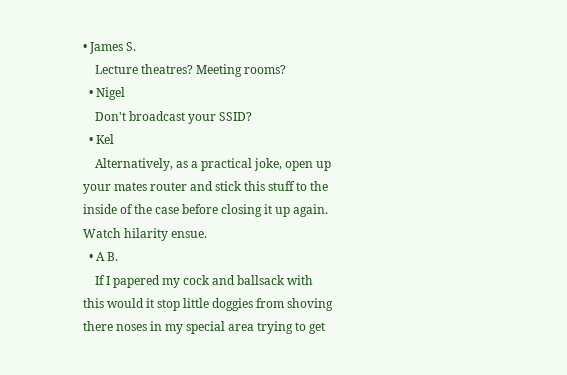• James S.
    Lecture theatres? Meeting rooms?
  • Nigel
    Don't broadcast your SSID?
  • Kel
    Alternatively, as a practical joke, open up your mates router and stick this stuff to the inside of the case before closing it up again. Watch hilarity ensue.
  • A B.
    If I papered my cock and ballsack with this would it stop little doggies from shoving there noses in my special area trying to get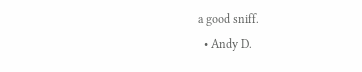a good sniff.
  • Andy D.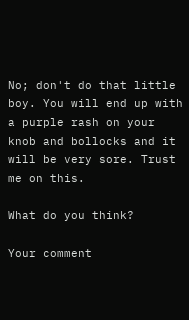No; don't do that little boy. You will end up with a purple rash on your knob and bollocks and it will be very sore. Trust me on this.

What do you think?

Your comment